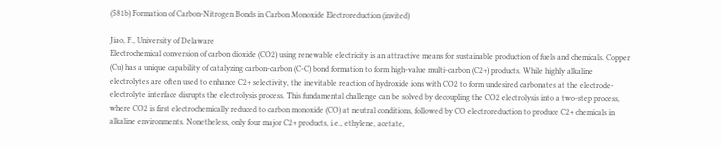(581b) Formation of Carbon-Nitrogen Bonds in Carbon Monoxide Electroreduction (invited)

Jiao, F., University of Delaware
Electrochemical conversion of carbon dioxide (CO2) using renewable electricity is an attractive means for sustainable production of fuels and chemicals. Copper (Cu) has a unique capability of catalyzing carbon-carbon (C-C) bond formation to form high-value multi-carbon (C2+) products. While highly alkaline electrolytes are often used to enhance C2+ selectivity, the inevitable reaction of hydroxide ions with CO2 to form undesired carbonates at the electrode-electrolyte interface disrupts the electrolysis process. This fundamental challenge can be solved by decoupling the CO2 electrolysis into a two-step process, where CO2 is first electrochemically reduced to carbon monoxide (CO) at neutral conditions, followed by CO electroreduction to produce C2+ chemicals in alkaline environments. Nonetheless, only four major C2+ products, i.e., ethylene, acetate,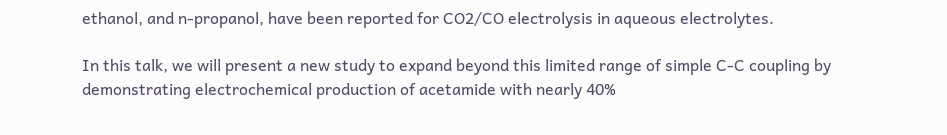ethanol, and n-propanol, have been reported for CO2/CO electrolysis in aqueous electrolytes.

In this talk, we will present a new study to expand beyond this limited range of simple C-C coupling by demonstrating electrochemical production of acetamide with nearly 40%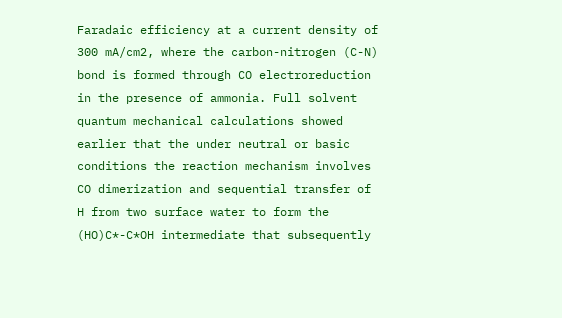Faradaic efficiency at a current density of 300 mA/cm2, where the carbon-nitrogen (C-N) bond is formed through CO electroreduction in the presence of ammonia. Full solvent quantum mechanical calculations showed earlier that the under neutral or basic conditions the reaction mechanism involves CO dimerization and sequential transfer of H from two surface water to form the (HO)C*-C*OH intermediate that subsequently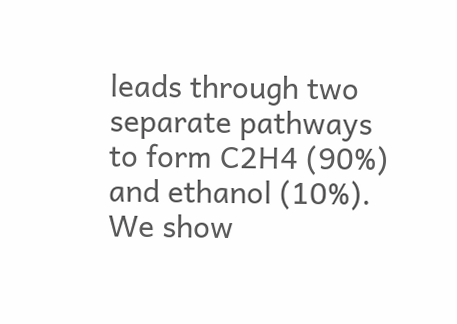leads through two separate pathways to form C2H4 (90%) and ethanol (10%). We show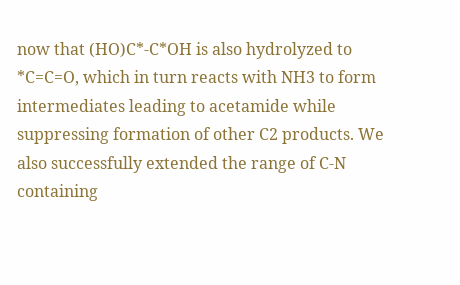now that (HO)C*-C*OH is also hydrolyzed to *C=C=O, which in turn reacts with NH3 to form intermediates leading to acetamide while suppressing formation of other C2 products. We also successfully extended the range of C-N containing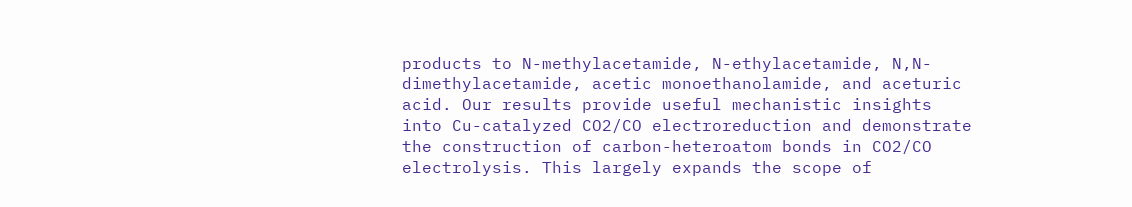products to N-methylacetamide, N-ethylacetamide, N,N-dimethylacetamide, acetic monoethanolamide, and aceturic acid. Our results provide useful mechanistic insights into Cu-catalyzed CO2/CO electroreduction and demonstrate the construction of carbon-heteroatom bonds in CO2/CO electrolysis. This largely expands the scope of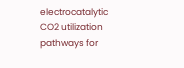electrocatalytic CO2 utilization pathways for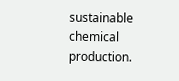sustainable chemical production.